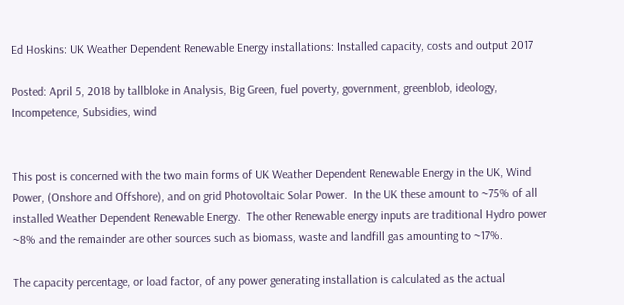Ed Hoskins: UK Weather Dependent Renewable Energy installations: Installed capacity, costs and output 2017

Posted: April 5, 2018 by tallbloke in Analysis, Big Green, fuel poverty, government, greenblob, ideology, Incompetence, Subsidies, wind


This post is concerned with the two main forms of UK Weather Dependent Renewable Energy in the UK, Wind Power, (Onshore and Offshore), and on grid Photovoltaic Solar Power.  In the UK these amount to ~75% of all installed Weather Dependent Renewable Energy.  The other Renewable energy inputs are traditional Hydro power ~8% and the remainder are other sources such as biomass, waste and landfill gas amounting to ~17%.

The capacity percentage, or load factor, of any power generating installation is calculated as the actual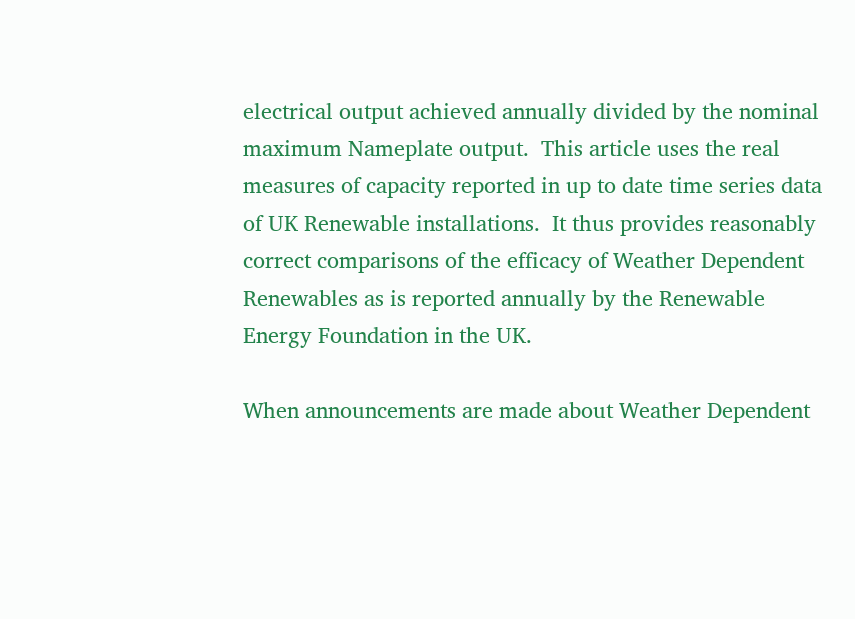electrical output achieved annually divided by the nominal maximum Nameplate output.  This article uses the real measures of capacity reported in up to date time series data of UK Renewable installations.  It thus provides reasonably correct comparisons of the efficacy of Weather Dependent Renewables as is reported annually by the Renewable Energy Foundation in the UK.

When announcements are made about Weather Dependent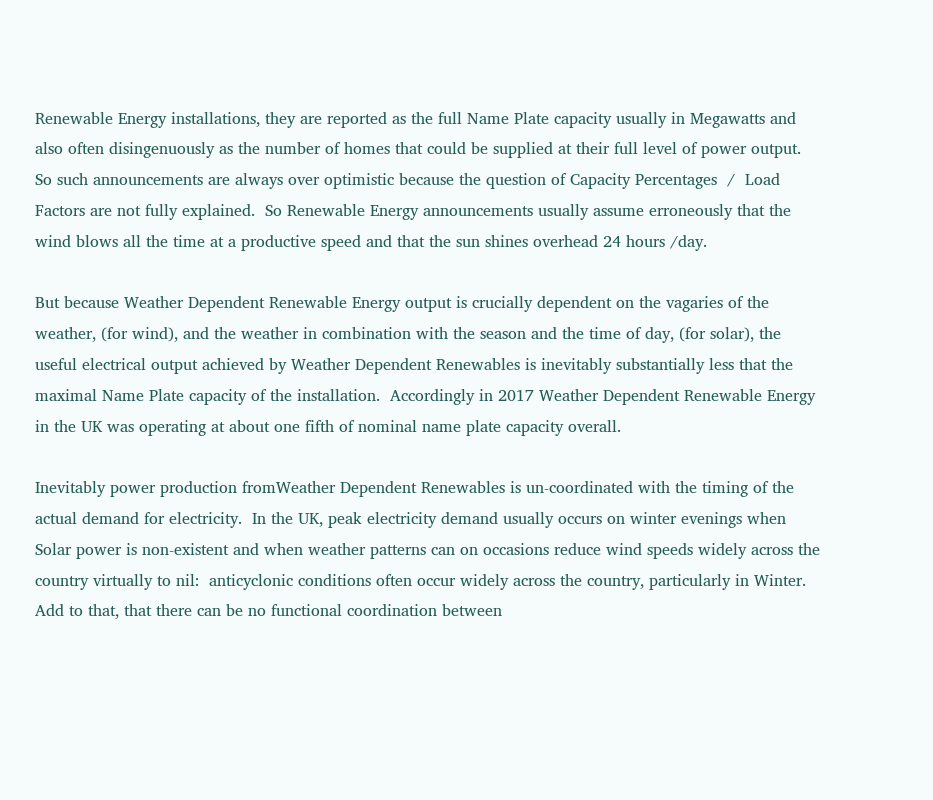Renewable Energy installations, they are reported as the full Name Plate capacity usually in Megawatts and also often disingenuously as the number of homes that could be supplied at their full level of power output.  So such announcements are always over optimistic because the question of Capacity Percentages  /  Load Factors are not fully explained.  So Renewable Energy announcements usually assume erroneously that the wind blows all the time at a productive speed and that the sun shines overhead 24 hours /day.

But because Weather Dependent Renewable Energy output is crucially dependent on the vagaries of the weather, (for wind), and the weather in combination with the season and the time of day, (for solar), the useful electrical output achieved by Weather Dependent Renewables is inevitably substantially less that the maximal Name Plate capacity of the installation.  Accordingly in 2017 Weather Dependent Renewable Energy in the UK was operating at about one fifth of nominal name plate capacity overall.

Inevitably power production fromWeather Dependent Renewables is un-coordinated with the timing of the actual demand for electricity.  In the UK, peak electricity demand usually occurs on winter evenings when Solar power is non-existent and when weather patterns can on occasions reduce wind speeds widely across the country virtually to nil:  anticyclonic conditions often occur widely across the country, particularly in Winter.  Add to that, that there can be no functional coordination between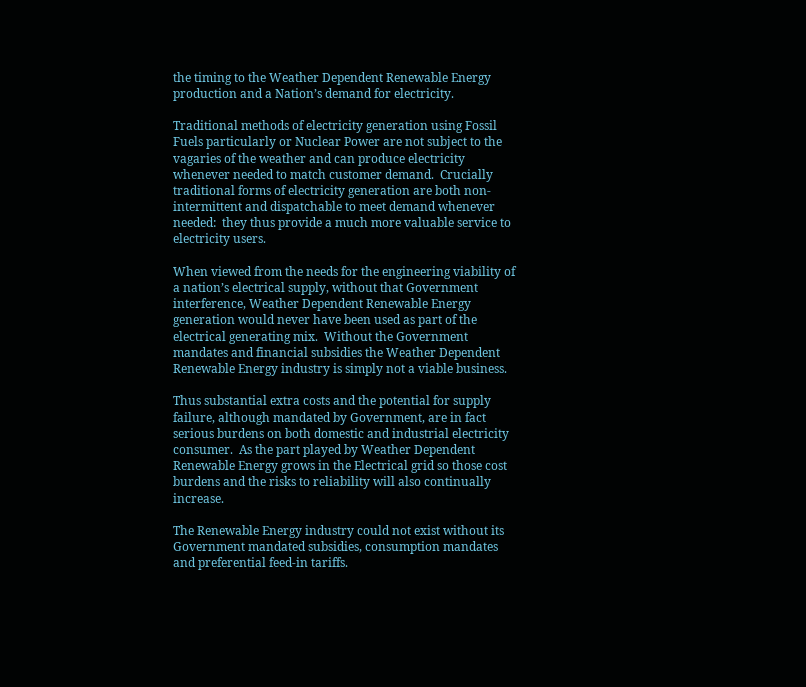the timing to the Weather Dependent Renewable Energy production and a Nation’s demand for electricity.

Traditional methods of electricity generation using Fossil Fuels particularly or Nuclear Power are not subject to the vagaries of the weather and can produce electricity whenever needed to match customer demand.  Crucially traditional forms of electricity generation are both non-intermittent and dispatchable to meet demand whenever needed:  they thus provide a much more valuable service to electricity users.

When viewed from the needs for the engineering viability of a nation’s electrical supply, without that Government interference, Weather Dependent Renewable Energy generation would never have been used as part of the electrical generating mix.  Without the Government mandates and financial subsidies the Weather Dependent Renewable Energy industry is simply not a viable business.

Thus substantial extra costs and the potential for supply failure, although mandated by Government, are in fact serious burdens on both domestic and industrial electricity consumer.  As the part played by Weather Dependent Renewable Energy grows in the Electrical grid so those cost burdens and the risks to reliability will also continually increase.

The Renewable Energy industry could not exist without its Government mandated subsidies, consumption mandates and preferential feed-in tariffs.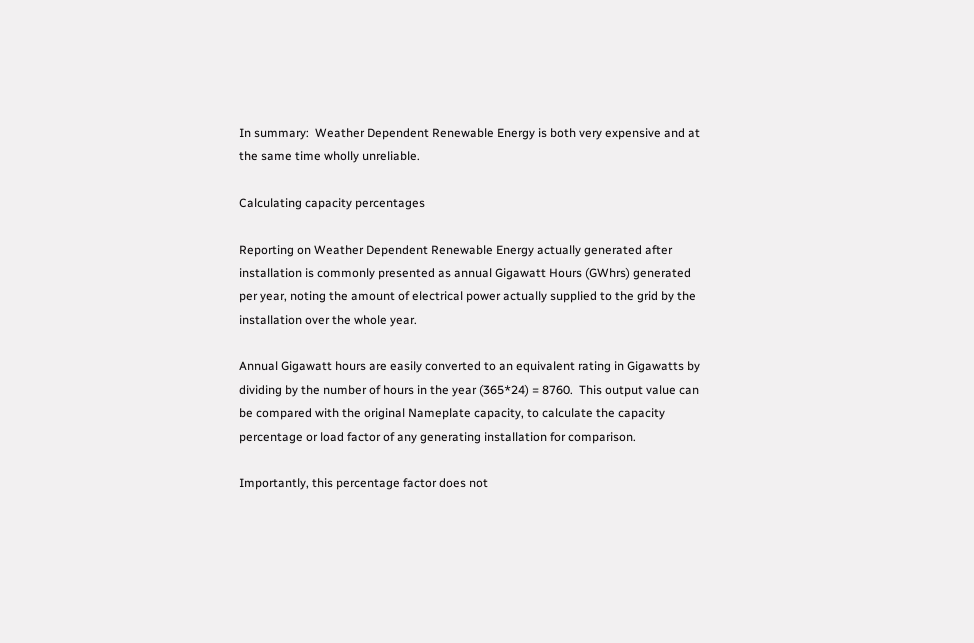In summary:  Weather Dependent Renewable Energy is both very expensive and at the same time wholly unreliable.

Calculating capacity percentages

Reporting on Weather Dependent Renewable Energy actually generated after installation is commonly presented as annual Gigawatt Hours (GWhrs) generated per year, noting the amount of electrical power actually supplied to the grid by the installation over the whole year.

Annual Gigawatt hours are easily converted to an equivalent rating in Gigawatts by dividing by the number of hours in the year (365*24) = 8760.  This output value can be compared with the original Nameplate capacity, to calculate the capacity percentage or load factor of any generating installation for comparison.

Importantly, this percentage factor does not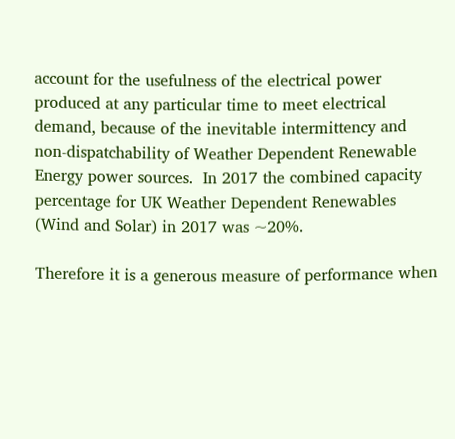account for the usefulness of the electrical power produced at any particular time to meet electrical demand, because of the inevitable intermittency and non-dispatchability of Weather Dependent Renewable Energy power sources.  In 2017 the combined capacity percentage for UK Weather Dependent Renewables (Wind and Solar) in 2017 was ~20%.

Therefore it is a generous measure of performance when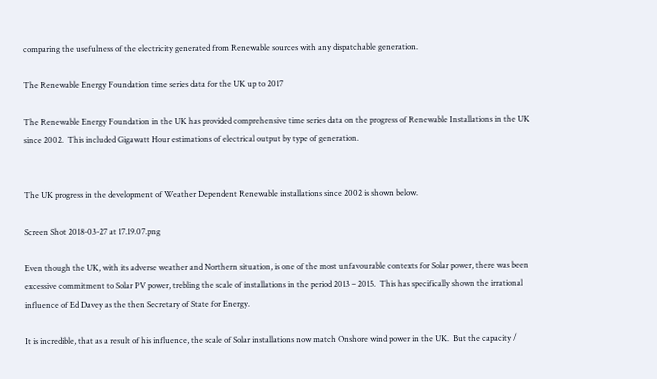comparing the usefulness of the electricity generated from Renewable sources with any dispatchable generation.

The Renewable Energy Foundation time series data for the UK up to 2017

The Renewable Energy Foundation in the UK has provided comprehensive time series data on the progress of Renewable Installations in the UK since 2002.  This included Gigawatt Hour estimations of electrical output by type of generation.


The UK progress in the development of Weather Dependent Renewable installations since 2002 is shown below.

Screen Shot 2018-03-27 at 17.19.07.png

Even though the UK, with its adverse weather and Northern situation, is one of the most unfavourable contexts for Solar power, there was been excessive commitment to Solar PV power, trebling the scale of installations in the period 2013 – 2015.  This has specifically shown the irrational influence of Ed Davey as the then Secretary of State for Energy.

It is incredible, that as a result of his influence, the scale of Solar installations now match Onshore wind power in the UK.  But the capacity /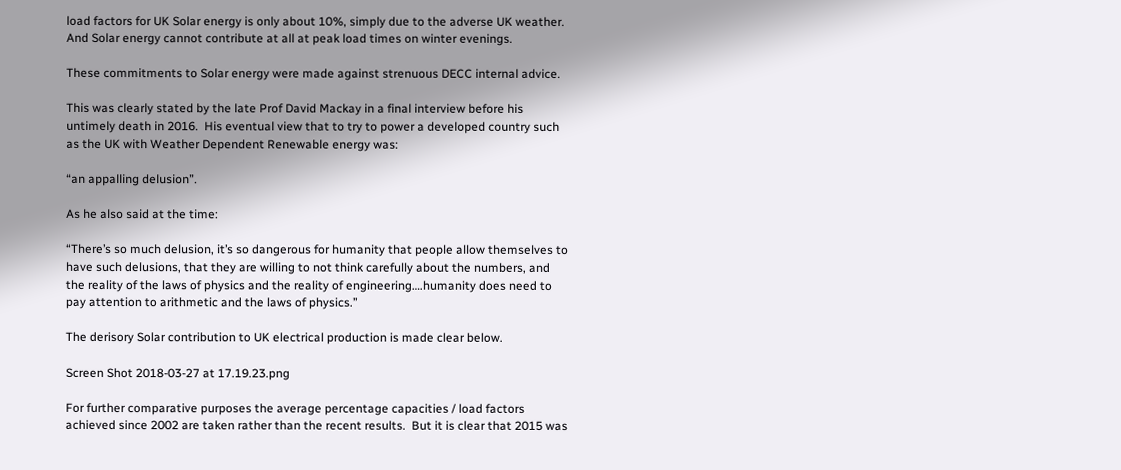load factors for UK Solar energy is only about 10%, simply due to the adverse UK weather.   And Solar energy cannot contribute at all at peak load times on winter evenings.

These commitments to Solar energy were made against strenuous DECC internal advice.

This was clearly stated by the late Prof David Mackay in a final interview before his untimely death in 2016.  His eventual view that to try to power a developed country such as the UK with Weather Dependent Renewable energy was:

“an appalling delusion”.

As he also said at the time:

“There’s so much delusion, it’s so dangerous for humanity that people allow themselves to have such delusions, that they are willing to not think carefully about the numbers, and the reality of the laws of physics and the reality of engineering….humanity does need to pay attention to arithmetic and the laws of physics.”

The derisory Solar contribution to UK electrical production is made clear below.

Screen Shot 2018-03-27 at 17.19.23.png

For further comparative purposes the average percentage capacities / load factors achieved since 2002 are taken rather than the recent results.  But it is clear that 2015 was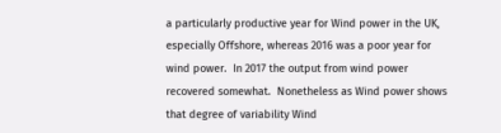a particularly productive year for Wind power in the UK, especially Offshore, whereas 2016 was a poor year for wind power.  In 2017 the output from wind power recovered somewhat.  Nonetheless as Wind power shows that degree of variability Wind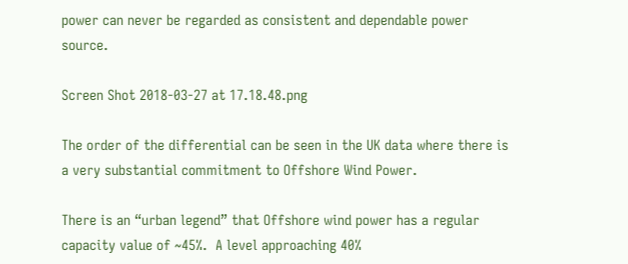power can never be regarded as consistent and dependable power source.

Screen Shot 2018-03-27 at 17.18.48.png

The order of the differential can be seen in the UK data where there is a very substantial commitment to Offshore Wind Power.

There is an “urban legend” that Offshore wind power has a regular capacity value of ~45%.  A level approaching 40%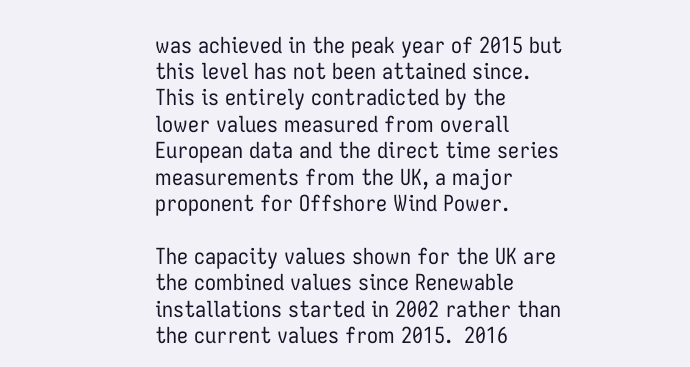was achieved in the peak year of 2015 but this level has not been attained since.  This is entirely contradicted by the lower values measured from overall European data and the direct time series measurements from the UK, a major proponent for Offshore Wind Power.

The capacity values shown for the UK are the combined values since Renewable installations started in 2002 rather than the current values from 2015.  2016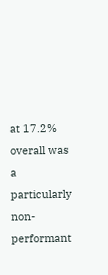at 17.2% overall was a particularly non-performant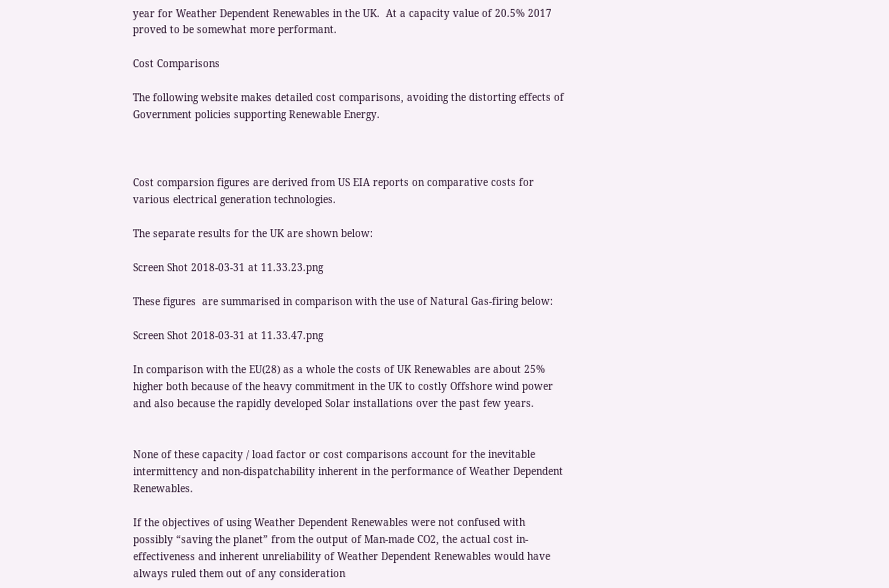year for Weather Dependent Renewables in the UK.  At a capacity value of 20.5% 2017 proved to be somewhat more performant.

Cost Comparisons

The following website makes detailed cost comparisons, avoiding the distorting effects of Government policies supporting Renewable Energy.



Cost comparsion figures are derived from US EIA reports on comparative costs for various electrical generation technologies.

The separate results for the UK are shown below:

Screen Shot 2018-03-31 at 11.33.23.png

These figures  are summarised in comparison with the use of Natural Gas-firing below:

Screen Shot 2018-03-31 at 11.33.47.png

In comparison with the EU(28) as a whole the costs of UK Renewables are about 25% higher both because of the heavy commitment in the UK to costly Offshore wind power and also because the rapidly developed Solar installations over the past few years.


None of these capacity / load factor or cost comparisons account for the inevitable intermittency and non-dispatchability inherent in the performance of Weather Dependent Renewables.

If the objectives of using Weather Dependent Renewables were not confused with possibly “saving the planet” from the output of Man-made CO2, the actual cost in-effectiveness and inherent unreliability of Weather Dependent Renewables would have always ruled them out of any consideration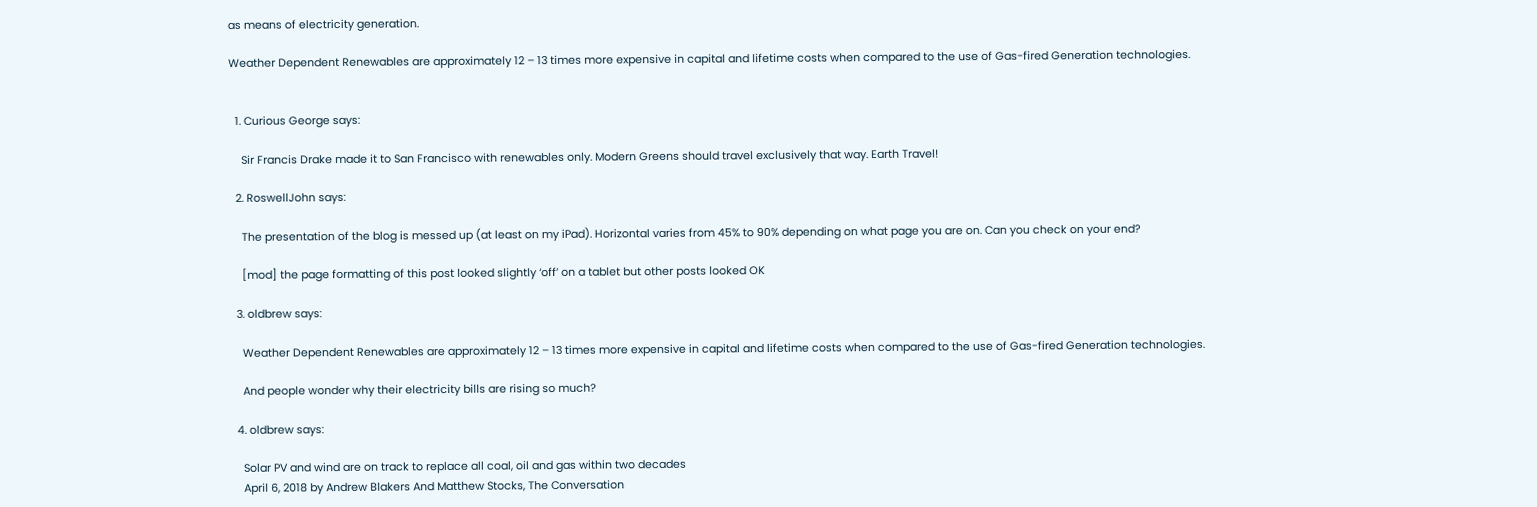as means of electricity generation.

Weather Dependent Renewables are approximately 12 – 13 times more expensive in capital and lifetime costs when compared to the use of Gas-fired Generation technologies.


  1. Curious George says:

    Sir Francis Drake made it to San Francisco with renewables only. Modern Greens should travel exclusively that way. Earth Travel!

  2. RoswellJohn says:

    The presentation of the blog is messed up (at least on my iPad). Horizontal varies from 45% to 90% depending on what page you are on. Can you check on your end?

    [mod] the page formatting of this post looked slightly ‘off’ on a tablet but other posts looked OK

  3. oldbrew says:

    Weather Dependent Renewables are approximately 12 – 13 times more expensive in capital and lifetime costs when compared to the use of Gas-fired Generation technologies.

    And people wonder why their electricity bills are rising so much?

  4. oldbrew says:

    Solar PV and wind are on track to replace all coal, oil and gas within two decades
    April 6, 2018 by Andrew Blakers And Matthew Stocks, The Conversation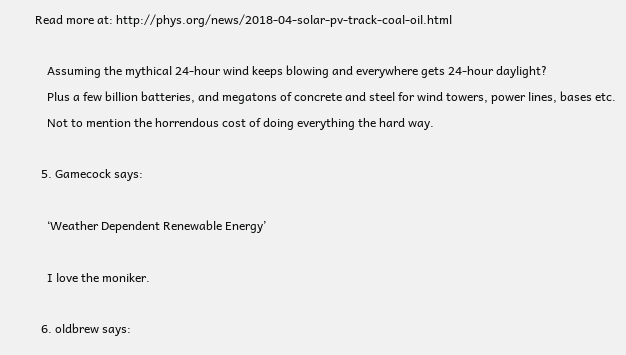Read more at: http://phys.org/news/2018-04-solar-pv-track-coal-oil.html

    Assuming the mythical 24-hour wind keeps blowing and everywhere gets 24-hour daylight?
    Plus a few billion batteries, and megatons of concrete and steel for wind towers, power lines, bases etc.
    Not to mention the horrendous cost of doing everything the hard way.

  5. Gamecock says:

    ‘Weather Dependent Renewable Energy’

    I love the moniker.

  6. oldbrew says: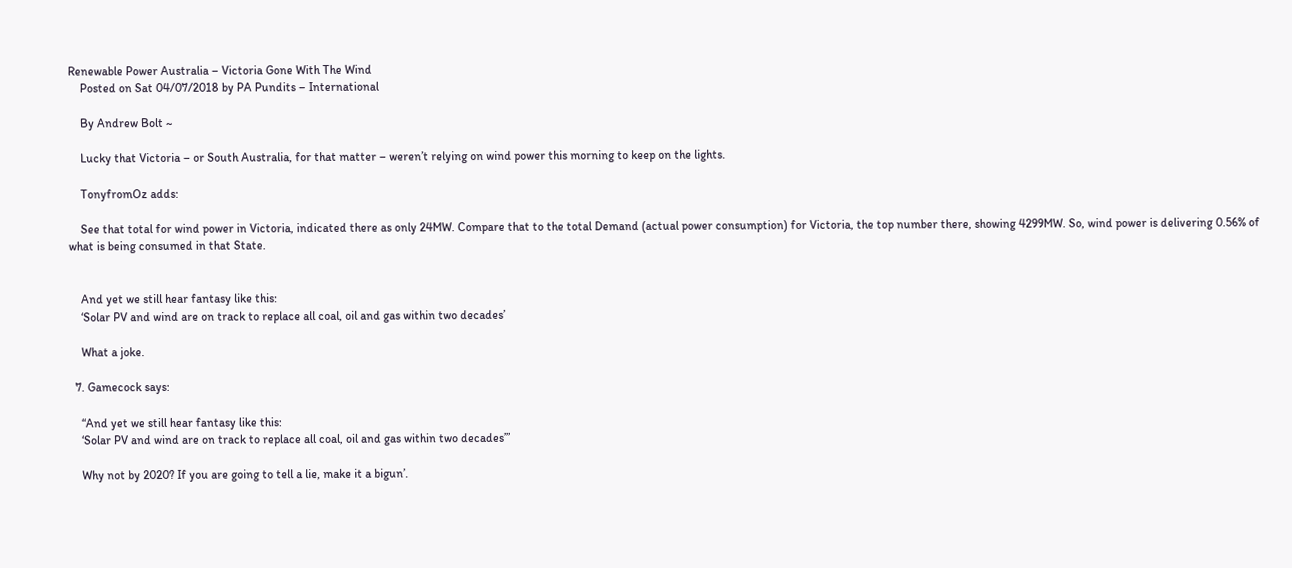Renewable Power Australia – Victoria Gone With The Wind
    Posted on Sat 04/07/2018 by PA Pundits – International

    By Andrew Bolt ~

    Lucky that Victoria – or South Australia, for that matter – weren’t relying on wind power this morning to keep on the lights.

    TonyfromOz adds:

    See that total for wind power in Victoria, indicated there as only 24MW. Compare that to the total Demand (actual power consumption) for Victoria, the top number there, showing 4299MW. So, wind power is delivering 0.56% of what is being consumed in that State.


    And yet we still hear fantasy like this:
    ‘Solar PV and wind are on track to replace all coal, oil and gas within two decades’

    What a joke.

  7. Gamecock says:

    “And yet we still hear fantasy like this:
    ‘Solar PV and wind are on track to replace all coal, oil and gas within two decades’”

    Why not by 2020? If you are going to tell a lie, make it a bigun’.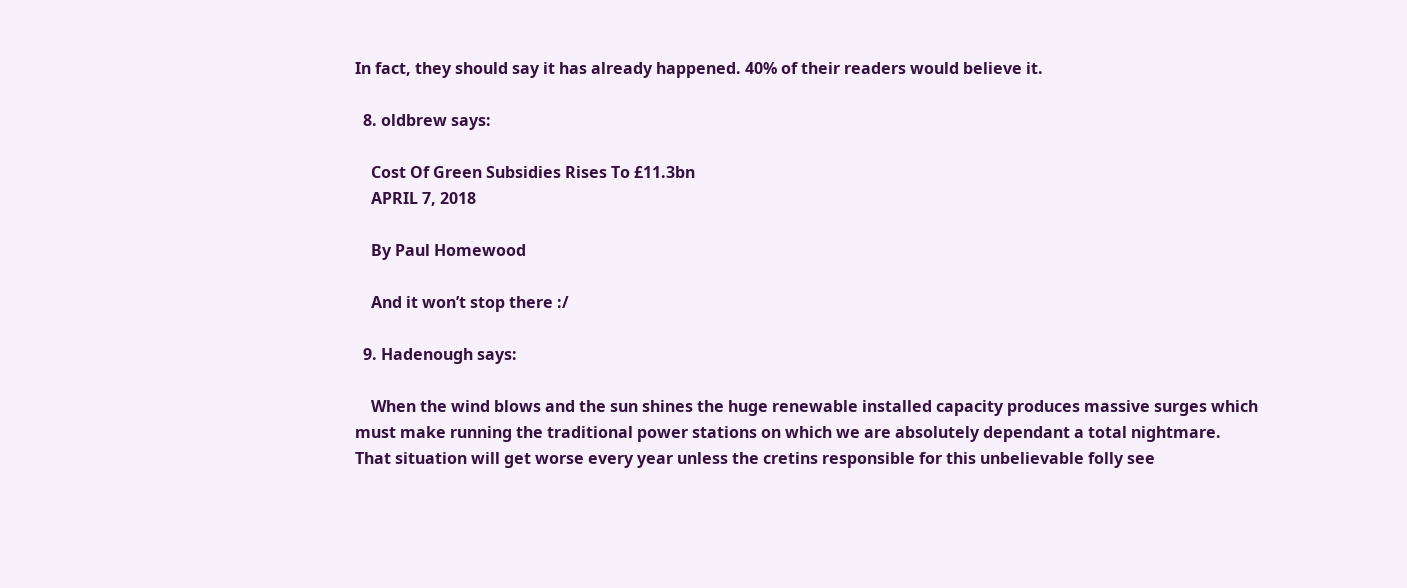In fact, they should say it has already happened. 40% of their readers would believe it.

  8. oldbrew says:

    Cost Of Green Subsidies Rises To £11.3bn
    APRIL 7, 2018

    By Paul Homewood

    And it won’t stop there :/

  9. Hadenough says:

    When the wind blows and the sun shines the huge renewable installed capacity produces massive surges which must make running the traditional power stations on which we are absolutely dependant a total nightmare. That situation will get worse every year unless the cretins responsible for this unbelievable folly see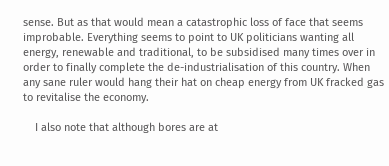sense. But as that would mean a catastrophic loss of face that seems improbable. Everything seems to point to UK politicians wanting all energy, renewable and traditional, to be subsidised many times over in order to finally complete the de-industrialisation of this country. When any sane ruler would hang their hat on cheap energy from UK fracked gas to revitalise the economy.

    I also note that although bores are at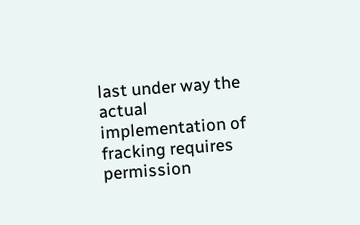last under way the actual implementation of fracking requires permission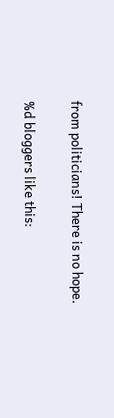from politicians! There is no hope.

%d bloggers like this: